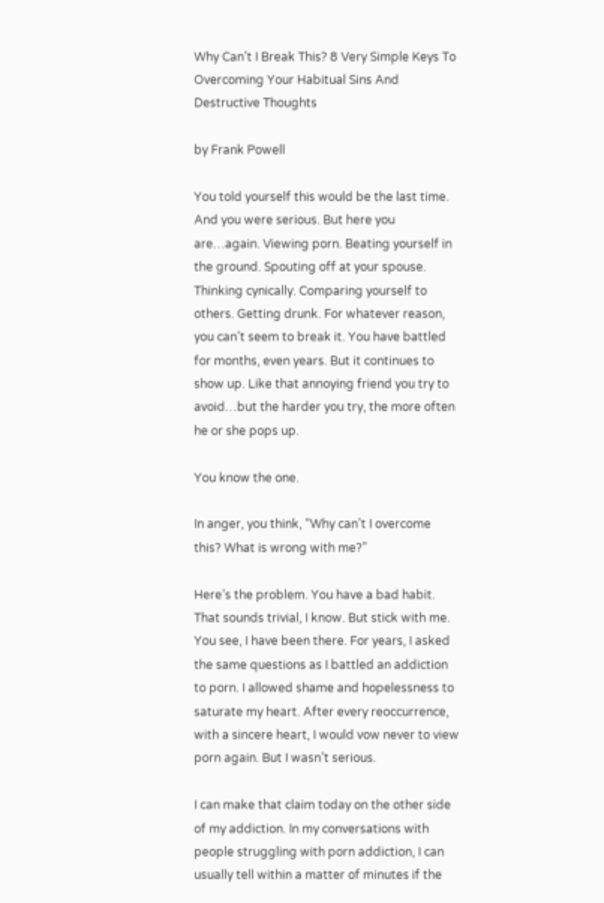Why Can’t I Break This? 8 Very Simple Keys To Overcoming Your Habitual Sins And Destructive Thoughts

by Frank Powell

You told yourself this would be the last time. And you were serious. But here you are…again. Viewing porn. Beating yourself in the ground. Spouting off at your spouse. Thinking cynically. Comparing yourself to others. Getting drunk. For whatever reason, you can’t seem to break it. You have battled for months, even years. But it continues to show up. Like that annoying friend you try to avoid…but the harder you try, the more often he or she pops up.

You know the one.

In anger, you think, “Why can’t I overcome this? What is wrong with me?”

Here’s the problem. You have a bad habit. That sounds trivial, I know. But stick with me. You see, I have been there. For years, I asked the same questions as I battled an addiction to porn. I allowed shame and hopelessness to saturate my heart. After every reoccurrence, with a sincere heart, I would vow never to view porn again. But I wasn’t serious.

I can make that claim today on the other side of my addiction. In my conversations with people struggling with porn addiction, I can usually tell within a matter of minutes if the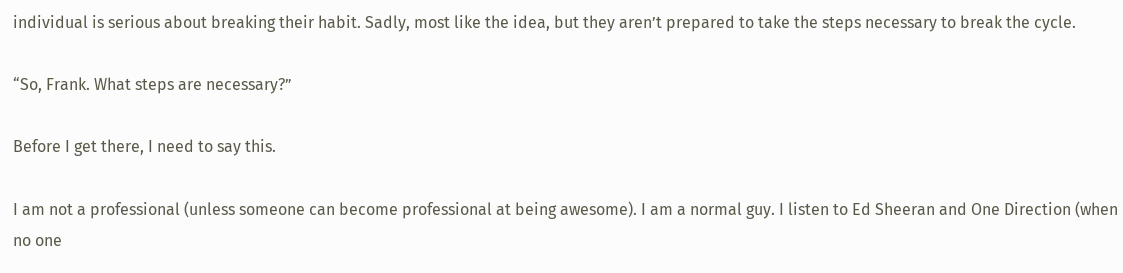individual is serious about breaking their habit. Sadly, most like the idea, but they aren’t prepared to take the steps necessary to break the cycle.

“So, Frank. What steps are necessary?”

Before I get there, I need to say this.

I am not a professional (unless someone can become professional at being awesome). I am a normal guy. I listen to Ed Sheeran and One Direction (when no one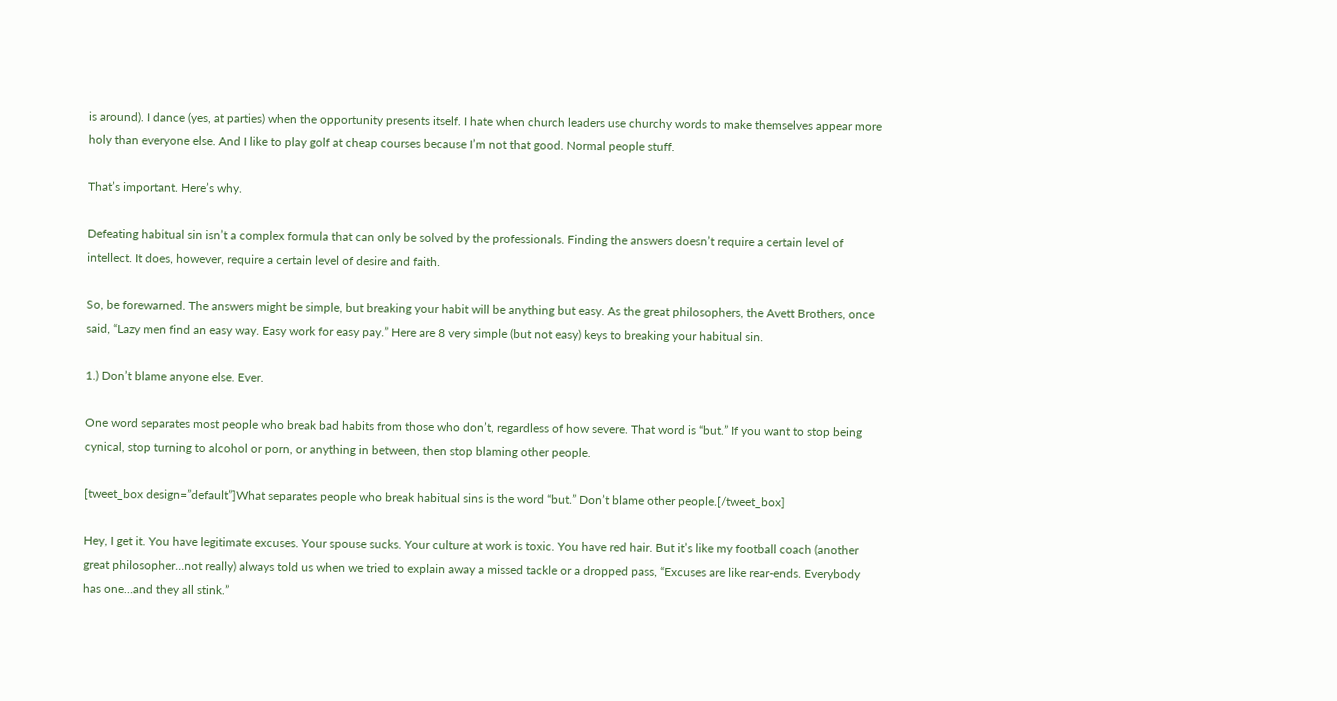is around). I dance (yes, at parties) when the opportunity presents itself. I hate when church leaders use churchy words to make themselves appear more holy than everyone else. And I like to play golf at cheap courses because I’m not that good. Normal people stuff.

That’s important. Here’s why.

Defeating habitual sin isn’t a complex formula that can only be solved by the professionals. Finding the answers doesn’t require a certain level of intellect. It does, however, require a certain level of desire and faith.

So, be forewarned. The answers might be simple, but breaking your habit will be anything but easy. As the great philosophers, the Avett Brothers, once said, “Lazy men find an easy way. Easy work for easy pay.” Here are 8 very simple (but not easy) keys to breaking your habitual sin.

1.) Don’t blame anyone else. Ever.

One word separates most people who break bad habits from those who don’t, regardless of how severe. That word is “but.” If you want to stop being cynical, stop turning to alcohol or porn, or anything in between, then stop blaming other people.

[tweet_box design=”default”]What separates people who break habitual sins is the word “but.” Don’t blame other people.[/tweet_box]

Hey, I get it. You have legitimate excuses. Your spouse sucks. Your culture at work is toxic. You have red hair. But it’s like my football coach (another great philosopher…not really) always told us when we tried to explain away a missed tackle or a dropped pass, “Excuses are like rear-ends. Everybody has one…and they all stink.”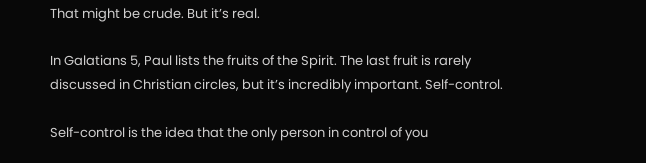That might be crude. But it’s real.

In Galatians 5, Paul lists the fruits of the Spirit. The last fruit is rarely discussed in Christian circles, but it’s incredibly important. Self-control.

Self-control is the idea that the only person in control of you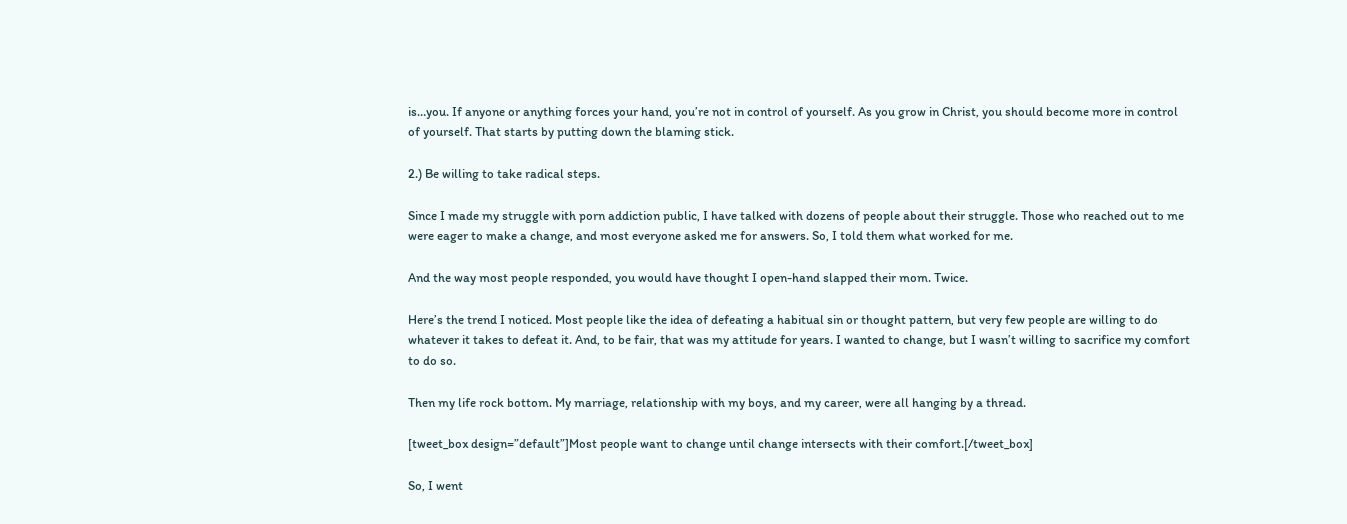is…you. If anyone or anything forces your hand, you’re not in control of yourself. As you grow in Christ, you should become more in control of yourself. That starts by putting down the blaming stick.

2.) Be willing to take radical steps.

Since I made my struggle with porn addiction public, I have talked with dozens of people about their struggle. Those who reached out to me were eager to make a change, and most everyone asked me for answers. So, I told them what worked for me.

And the way most people responded, you would have thought I open-hand slapped their mom. Twice.

Here’s the trend I noticed. Most people like the idea of defeating a habitual sin or thought pattern, but very few people are willing to do whatever it takes to defeat it. And, to be fair, that was my attitude for years. I wanted to change, but I wasn’t willing to sacrifice my comfort to do so.

Then my life rock bottom. My marriage, relationship with my boys, and my career, were all hanging by a thread.

[tweet_box design=”default”]Most people want to change until change intersects with their comfort.[/tweet_box]

So, I went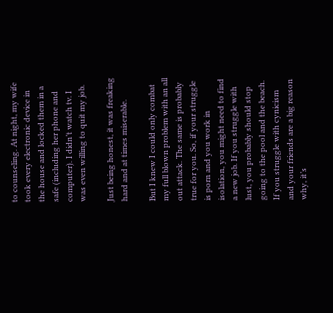to counseling. At night, my wife took every electronic device in the house and locked them in a safe (including her phone and computer). I didn’t watch tv. I was even willing to quit my job.

Just being honest, it was freaking hard and at times miserable.

But I knew I could only combat my full blown problem with an all out attack. The same is probably true for you. So, if your struggle is porn and you work in isolation, you might need to find a new job. If you struggle with lust, you probably should stop going to the pool and the beach. If you struggle with cynicism and your friends are a big reason why, it’s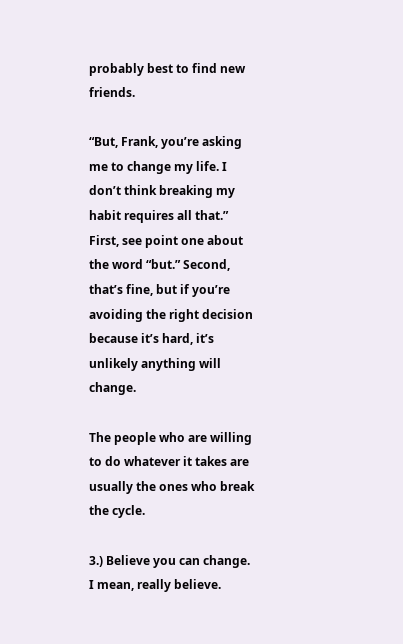probably best to find new friends.

“But, Frank, you’re asking me to change my life. I don’t think breaking my habit requires all that.” First, see point one about the word “but.” Second, that’s fine, but if you’re avoiding the right decision because it’s hard, it’s unlikely anything will change.

The people who are willing to do whatever it takes are usually the ones who break the cycle.

3.) Believe you can change. I mean, really believe.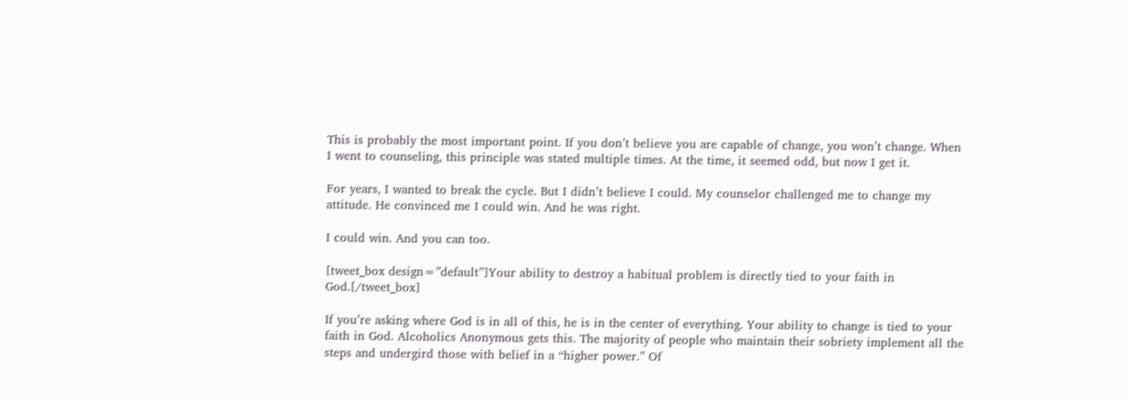This is probably the most important point. If you don’t believe you are capable of change, you won’t change. When I went to counseling, this principle was stated multiple times. At the time, it seemed odd, but now I get it.

For years, I wanted to break the cycle. But I didn’t believe I could. My counselor challenged me to change my attitude. He convinced me I could win. And he was right.

I could win. And you can too.

[tweet_box design=”default”]Your ability to destroy a habitual problem is directly tied to your faith in God.[/tweet_box]

If you’re asking where God is in all of this, he is in the center of everything. Your ability to change is tied to your faith in God. Alcoholics Anonymous gets this. The majority of people who maintain their sobriety implement all the steps and undergird those with belief in a “higher power.” Of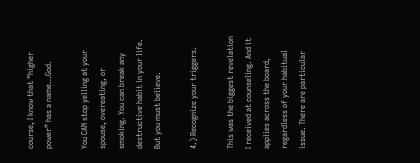course, I know that “higher power” has a name…God.

You CAN stop yelling at your spouse, overeating, or smoking. You can break any destructive habit in your life. But you must believe.

4.) Recognize your triggers.

This was the biggest revelation I received at counseling. And it applies across the board, regardless of your habitual issue. There are particular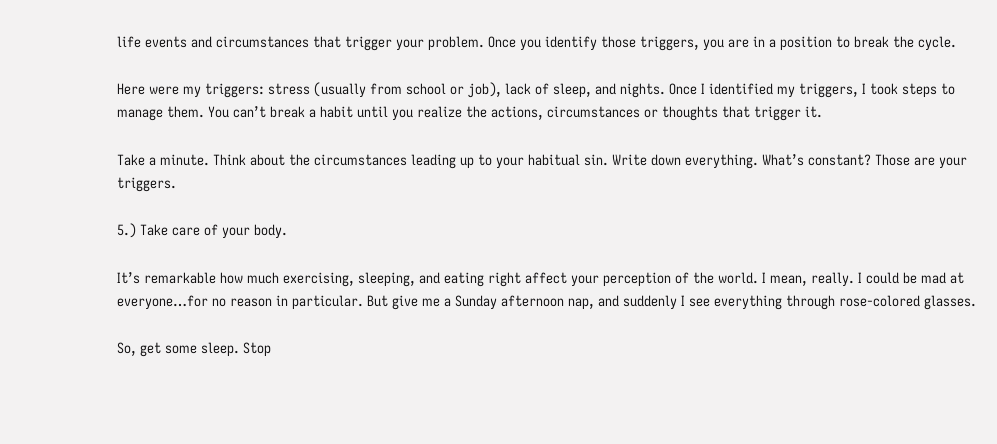life events and circumstances that trigger your problem. Once you identify those triggers, you are in a position to break the cycle.

Here were my triggers: stress (usually from school or job), lack of sleep, and nights. Once I identified my triggers, I took steps to manage them. You can’t break a habit until you realize the actions, circumstances or thoughts that trigger it.

Take a minute. Think about the circumstances leading up to your habitual sin. Write down everything. What’s constant? Those are your triggers.

5.) Take care of your body.

It’s remarkable how much exercising, sleeping, and eating right affect your perception of the world. I mean, really. I could be mad at everyone…for no reason in particular. But give me a Sunday afternoon nap, and suddenly I see everything through rose-colored glasses.

So, get some sleep. Stop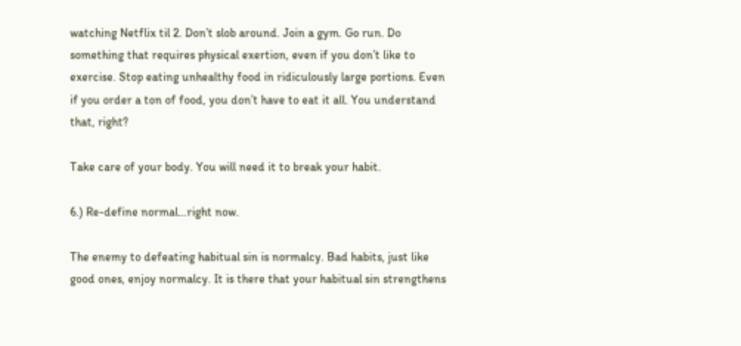watching Netflix til 2. Don’t slob around. Join a gym. Go run. Do something that requires physical exertion, even if you don’t like to exercise. Stop eating unhealthy food in ridiculously large portions. Even if you order a ton of food, you don’t have to eat it all. You understand that, right?

Take care of your body. You will need it to break your habit.

6.) Re-define normal…right now.

The enemy to defeating habitual sin is normalcy. Bad habits, just like good ones, enjoy normalcy. It is there that your habitual sin strengthens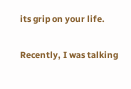its grip on your life.

Recently, I was talking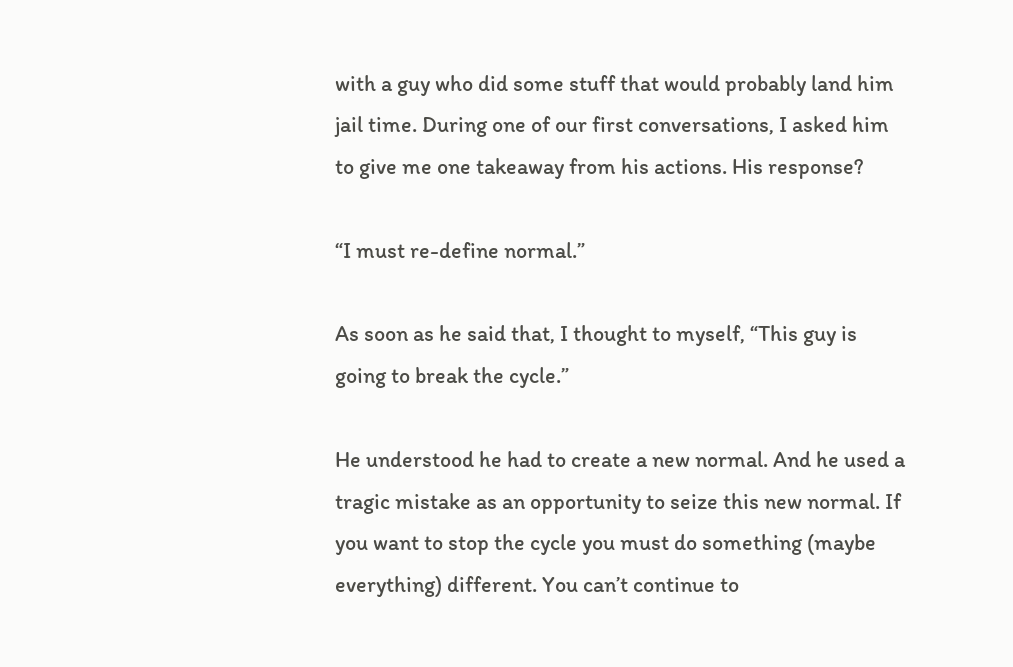with a guy who did some stuff that would probably land him jail time. During one of our first conversations, I asked him to give me one takeaway from his actions. His response?

“I must re-define normal.”

As soon as he said that, I thought to myself, “This guy is going to break the cycle.”

He understood he had to create a new normal. And he used a tragic mistake as an opportunity to seize this new normal. If you want to stop the cycle you must do something (maybe everything) different. You can’t continue to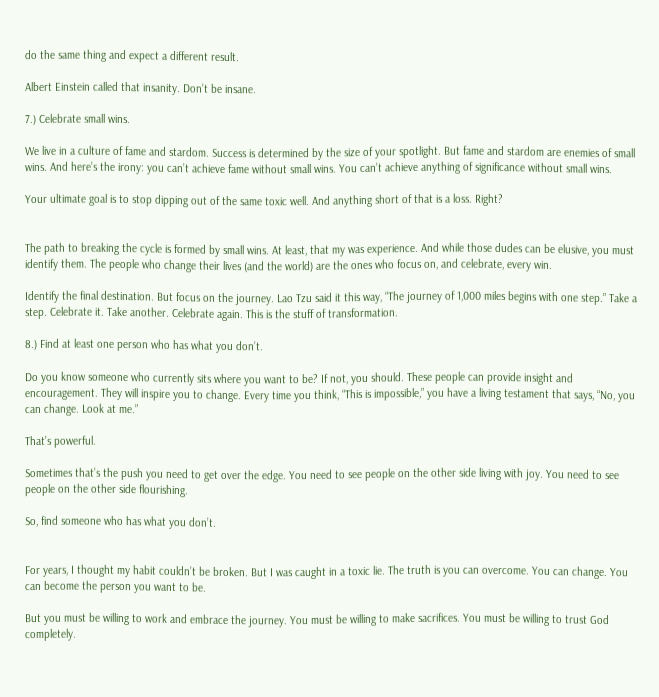do the same thing and expect a different result.

Albert Einstein called that insanity. Don’t be insane.

7.) Celebrate small wins.

We live in a culture of fame and stardom. Success is determined by the size of your spotlight. But fame and stardom are enemies of small wins. And here’s the irony: you can’t achieve fame without small wins. You can’t achieve anything of significance without small wins.

Your ultimate goal is to stop dipping out of the same toxic well. And anything short of that is a loss. Right?


The path to breaking the cycle is formed by small wins. At least, that my was experience. And while those dudes can be elusive, you must identify them. The people who change their lives (and the world) are the ones who focus on, and celebrate, every win.

Identify the final destination. But focus on the journey. Lao Tzu said it this way, “The journey of 1,000 miles begins with one step.” Take a step. Celebrate it. Take another. Celebrate again. This is the stuff of transformation.

8.) Find at least one person who has what you don’t.

Do you know someone who currently sits where you want to be? If not, you should. These people can provide insight and encouragement. They will inspire you to change. Every time you think, “This is impossible,” you have a living testament that says, “No, you can change. Look at me.”

That’s powerful.

Sometimes that’s the push you need to get over the edge. You need to see people on the other side living with joy. You need to see people on the other side flourishing.

So, find someone who has what you don’t.


For years, I thought my habit couldn’t be broken. But I was caught in a toxic lie. The truth is you can overcome. You can change. You can become the person you want to be.

But you must be willing to work and embrace the journey. You must be willing to make sacrifices. You must be willing to trust God completely.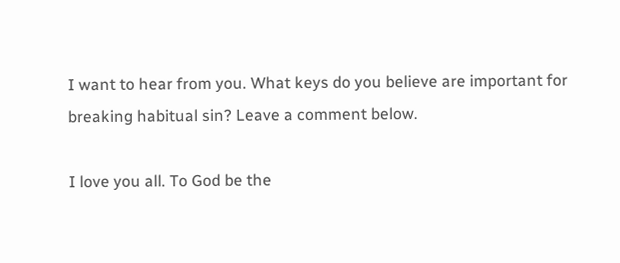I want to hear from you. What keys do you believe are important for breaking habitual sin? Leave a comment below.

I love you all. To God be the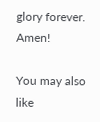glory forever. Amen!

You may also like